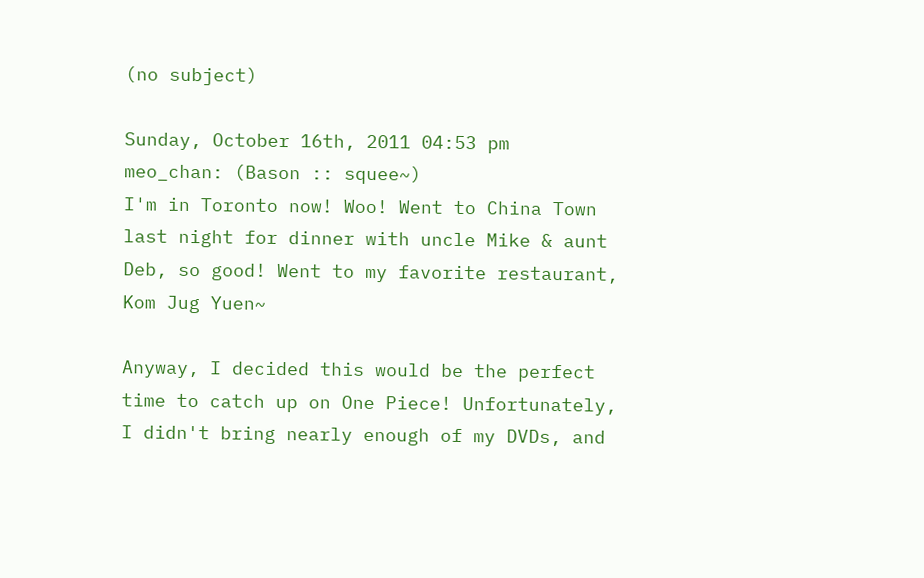(no subject)

Sunday, October 16th, 2011 04:53 pm
meo_chan: (Bason :: squee~)
I'm in Toronto now! Woo! Went to China Town last night for dinner with uncle Mike & aunt Deb, so good! Went to my favorite restaurant, Kom Jug Yuen~

Anyway, I decided this would be the perfect time to catch up on One Piece! Unfortunately, I didn't bring nearly enough of my DVDs, and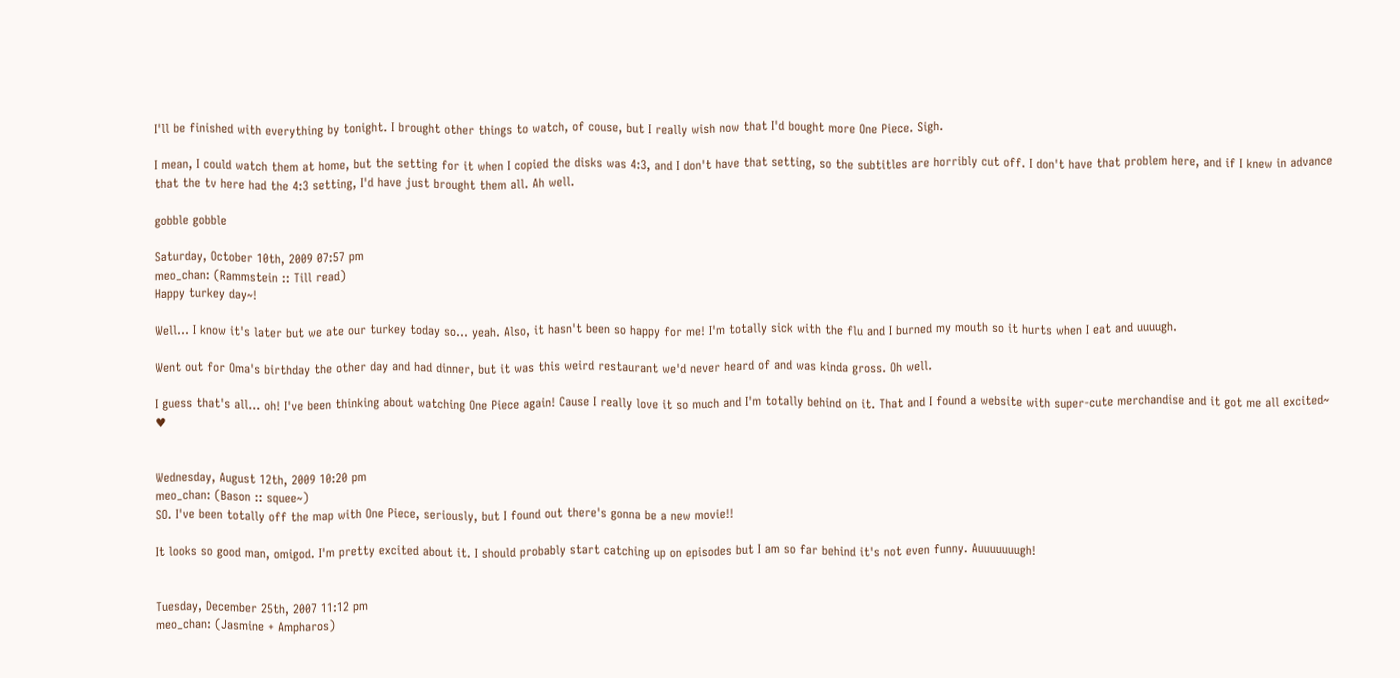I'll be finished with everything by tonight. I brought other things to watch, of couse, but I really wish now that I'd bought more One Piece. Sigh.

I mean, I could watch them at home, but the setting for it when I copied the disks was 4:3, and I don't have that setting, so the subtitles are horribly cut off. I don't have that problem here, and if I knew in advance that the tv here had the 4:3 setting, I'd have just brought them all. Ah well.

gobble gobble

Saturday, October 10th, 2009 07:57 pm
meo_chan: (Rammstein :: Till read)
Happy turkey day~!

Well... I know it's later but we ate our turkey today so... yeah. Also, it hasn't been so happy for me! I'm totally sick with the flu and I burned my mouth so it hurts when I eat and uuuugh.

Went out for Oma's birthday the other day and had dinner, but it was this weird restaurant we'd never heard of and was kinda gross. Oh well.

I guess that's all... oh! I've been thinking about watching One Piece again! Cause I really love it so much and I'm totally behind on it. That and I found a website with super-cute merchandise and it got me all excited~ ♥


Wednesday, August 12th, 2009 10:20 pm
meo_chan: (Bason :: squee~)
SO. I've been totally off the map with One Piece, seriously, but I found out there's gonna be a new movie!!

It looks so good man, omigod. I'm pretty excited about it. I should probably start catching up on episodes but I am so far behind it's not even funny. Auuuuuuugh!


Tuesday, December 25th, 2007 11:12 pm
meo_chan: (Jasmine + Ampharos)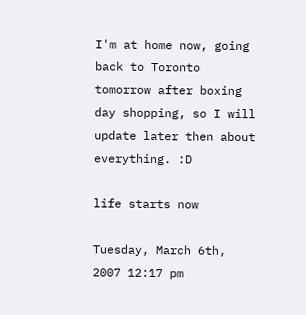I'm at home now, going back to Toronto tomorrow after boxing day shopping, so I will update later then about everything. :D

life starts now

Tuesday, March 6th, 2007 12:17 pm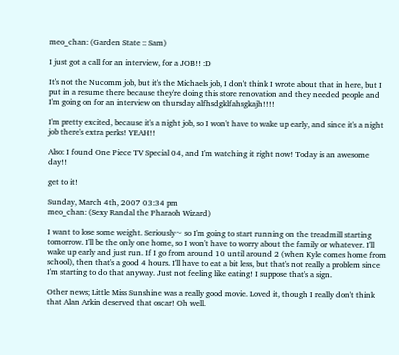meo_chan: (Garden State :: Sam)

I just got a call for an interview, for a JOB!! :D

It's not the Nucomm job, but it's the Michaels job, I don't think I wrote about that in here, but I put in a resume there because they're doing this store renovation and they needed people and I'm going on for an interview on thursday alfhsdgklfahsgkajh!!!!

I'm pretty excited, because it's a night job, so I won't have to wake up early, and since it's a night job there's extra perks! YEAH!!

Also: I found One Piece TV Special 04, and I'm watching it right now! Today is an awesome day!!

get to it!

Sunday, March 4th, 2007 03:34 pm
meo_chan: (Sexy Randal the Pharaoh Wizard)

I want to lose some weight. Seriously~ so I'm going to start running on the treadmill starting tomorrow. I'll be the only one home, so I won't have to worry about the family or whatever. I'll wake up early and just run. If I go from around 10 until around 2 (when Kyle comes home from school), then that's a good 4 hours. I'll have to eat a bit less, but that's not really a problem since I'm starting to do that anyway. Just not feeling like eating! I suppose that's a sign.

Other news; Little Miss Sunshine was a really good movie. Loved it, though I really don't think that Alan Arkin deserved that oscar! Oh well.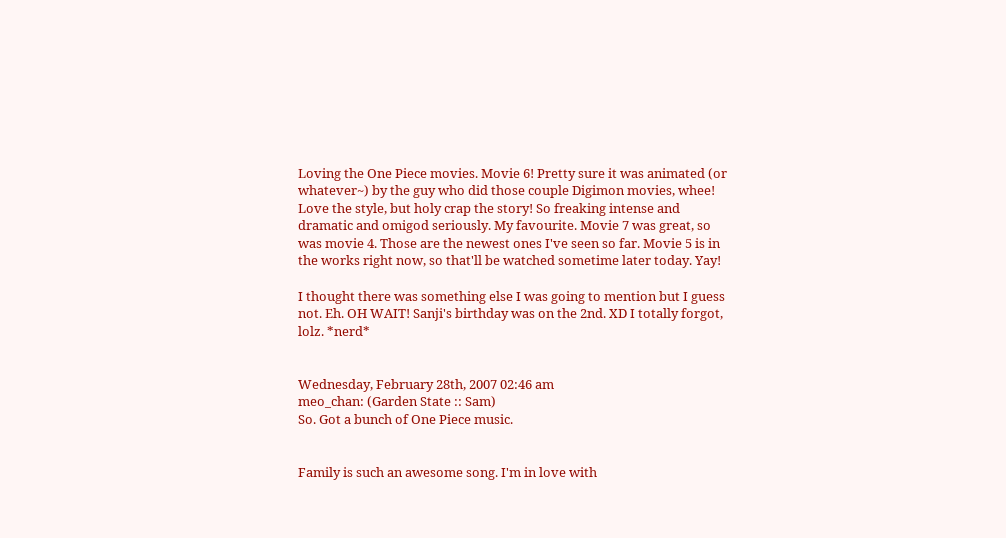Loving the One Piece movies. Movie 6! Pretty sure it was animated (or whatever~) by the guy who did those couple Digimon movies, whee! Love the style, but holy crap the story! So freaking intense and dramatic and omigod seriously. My favourite. Movie 7 was great, so was movie 4. Those are the newest ones I've seen so far. Movie 5 is in the works right now, so that'll be watched sometime later today. Yay!

I thought there was something else I was going to mention but I guess not. Eh. OH WAIT! Sanji's birthday was on the 2nd. XD I totally forgot, lolz. *nerd*


Wednesday, February 28th, 2007 02:46 am
meo_chan: (Garden State :: Sam)
So. Got a bunch of One Piece music.


Family is such an awesome song. I'm in love with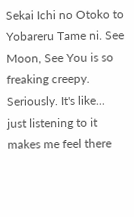Sekai Ichi no Otoko to Yobareru Tame ni. See Moon, See You is so freaking creepy. Seriously. It's like... just listening to it makes me feel there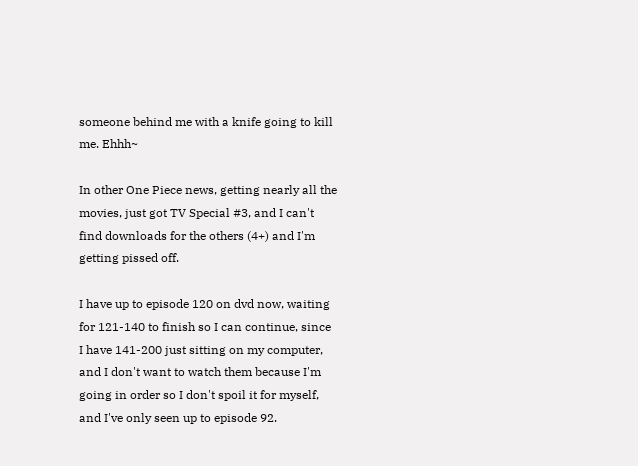someone behind me with a knife going to kill me. Ehhh~

In other One Piece news, getting nearly all the movies, just got TV Special #3, and I can't find downloads for the others (4+) and I'm getting pissed off.

I have up to episode 120 on dvd now, waiting for 121-140 to finish so I can continue, since I have 141-200 just sitting on my computer, and I don't want to watch them because I'm going in order so I don't spoil it for myself, and I've only seen up to episode 92.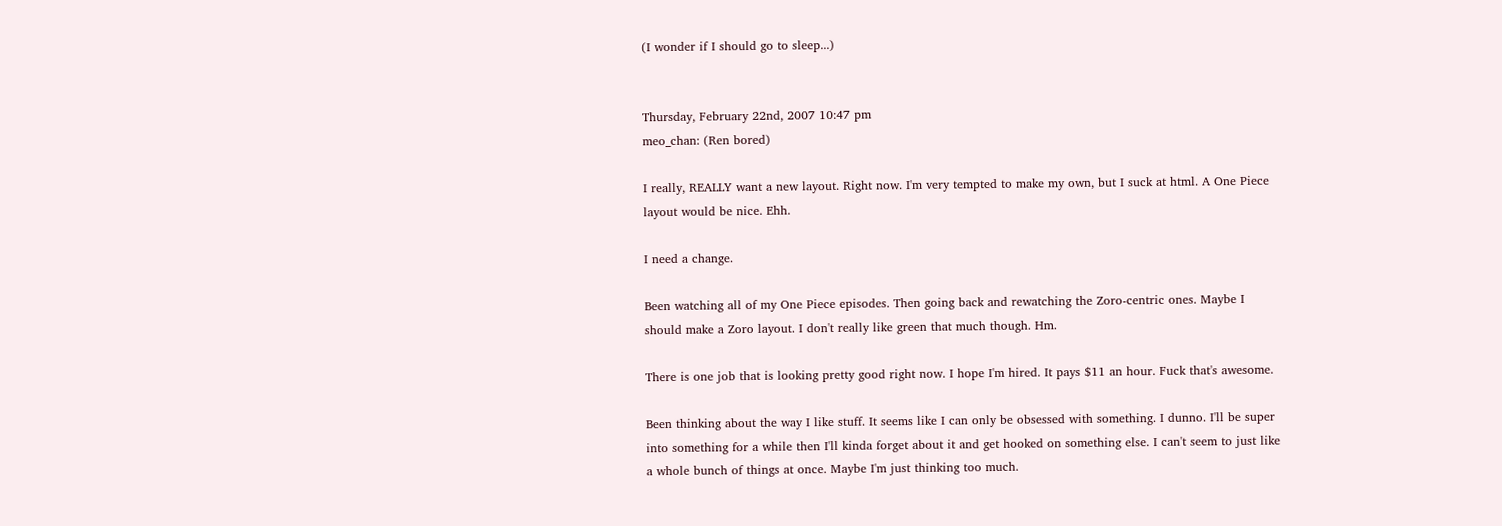(I wonder if I should go to sleep...)


Thursday, February 22nd, 2007 10:47 pm
meo_chan: (Ren bored)

I really, REALLY want a new layout. Right now. I'm very tempted to make my own, but I suck at html. A One Piece layout would be nice. Ehh.

I need a change.

Been watching all of my One Piece episodes. Then going back and rewatching the Zoro-centric ones. Maybe I should make a Zoro layout. I don't really like green that much though. Hm.

There is one job that is looking pretty good right now. I hope I'm hired. It pays $11 an hour. Fuck that's awesome.

Been thinking about the way I like stuff. It seems like I can only be obsessed with something. I dunno. I'll be super into something for a while then I'll kinda forget about it and get hooked on something else. I can't seem to just like a whole bunch of things at once. Maybe I'm just thinking too much.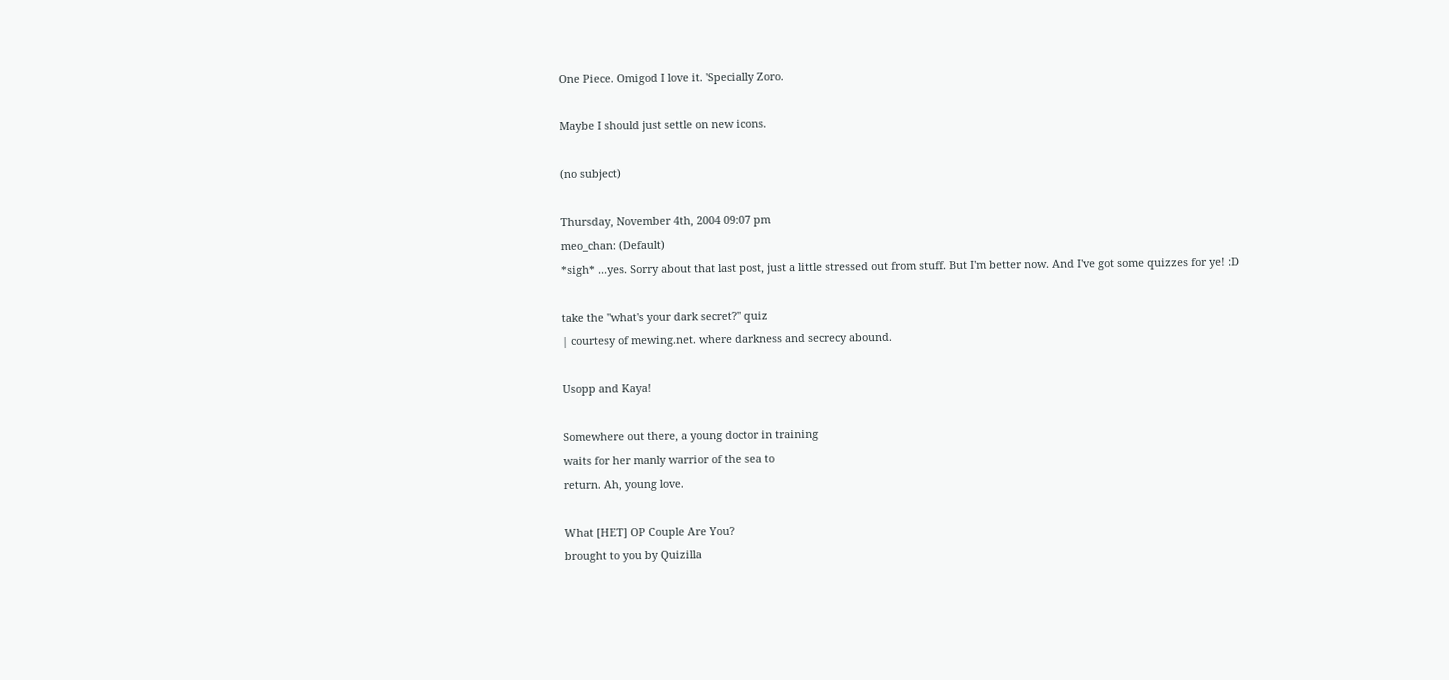One Piece. Omigod I love it. 'Specially Zoro.

Maybe I should just settle on new icons.

(no subject)

Thursday, November 4th, 2004 09:07 pm
meo_chan: (Default)
*sigh* ...yes. Sorry about that last post, just a little stressed out from stuff. But I'm better now. And I've got some quizzes for ye! :D

take the "what's your dark secret?" quiz
| courtesy of mewing.net. where darkness and secrecy abound.

Usopp and Kaya!

Somewhere out there, a young doctor in training
waits for her manly warrior of the sea to
return. Ah, young love.

What [HET] OP Couple Are You?
brought to you by Quizilla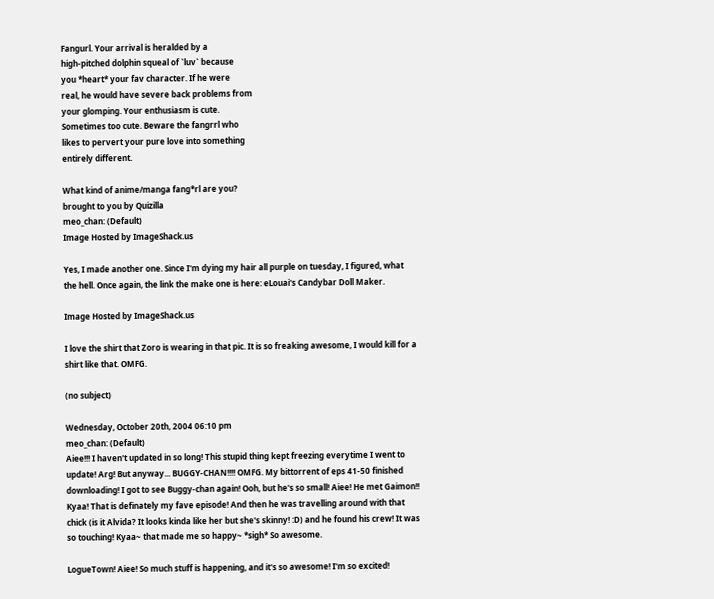Fangurl. Your arrival is heralded by a
high-pitched dolphin squeal of `luv` because
you *heart* your fav character. If he were
real, he would have severe back problems from
your glomping. Your enthusiasm is cute.
Sometimes too cute. Beware the fangrrl who
likes to pervert your pure love into something
entirely different.

What kind of anime/manga fang*rl are you?
brought to you by Quizilla
meo_chan: (Default)
Image Hosted by ImageShack.us

Yes, I made another one. Since I'm dying my hair all purple on tuesday, I figured, what the hell. Once again, the link the make one is here: eLouai's Candybar Doll Maker.

Image Hosted by ImageShack.us

I love the shirt that Zoro is wearing in that pic. It is so freaking awesome, I would kill for a shirt like that. OMFG.

(no subject)

Wednesday, October 20th, 2004 06:10 pm
meo_chan: (Default)
Aiee!!! I haven't updated in so long! This stupid thing kept freezing everytime I went to update! Arg! But anyway... BUGGY-CHAN!!!! OMFG. My bittorrent of eps 41-50 finished downloading! I got to see Buggy-chan again! Ooh, but he's so small! Aiee! He met Gaimon!! Kyaa! That is definately my fave episode! And then he was travelling around with that chick (is it Alvida? It looks kinda like her but she's skinny! :D) and he found his crew! It was so touching! Kyaa~ that made me so happy~ *sigh* So awesome.

LogueTown! Aiee! So much stuff is happening, and it's so awesome! I'm so excited!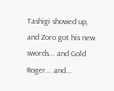Tashigi showed up, and Zoro got his new swords... and Gold Roger... and...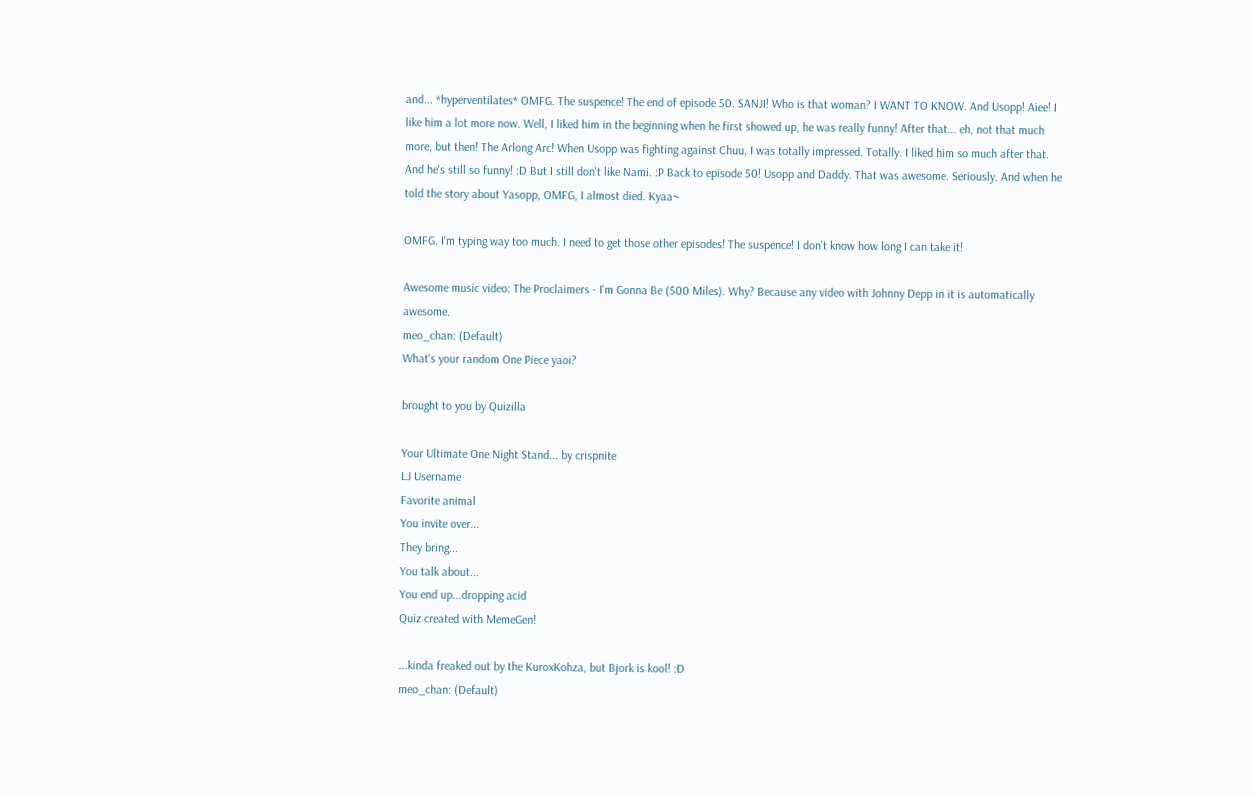and... *hyperventilates* OMFG. The suspence! The end of episode 50. SANJI! Who is that woman? I WANT TO KNOW. And Usopp! Aiee! I like him a lot more now. Well, I liked him in the beginning when he first showed up, he was really funny! After that... eh, not that much more, but then! The Arlong Arc! When Usopp was fighting against Chuu, I was totally impressed. Totally. I liked him so much after that. And he's still so funny! :D But I still don't like Nami. :P Back to episode 50! Usopp and Daddy. That was awesome. Seriously. And when he told the story about Yasopp, OMFG, I almost died. Kyaa~

OMFG. I'm typing way too much. I need to get those other episodes! The suspence! I don't know how long I can take it!

Awesome music video: The Proclaimers - I'm Gonna Be (500 Miles). Why? Because any video with Johnny Depp in it is automatically awesome.
meo_chan: (Default)
What's your random One Piece yaoi?

brought to you by Quizilla

Your Ultimate One Night Stand... by crispnite
LJ Username
Favorite animal
You invite over...
They bring...
You talk about...
You end up...dropping acid
Quiz created with MemeGen!

...kinda freaked out by the KuroxKohza, but Bjork is kool! :D
meo_chan: (Default)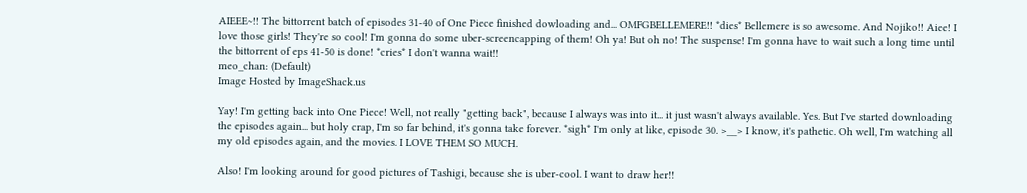AIEEE~!! The bittorrent batch of episodes 31-40 of One Piece finished dowloading and... OMFGBELLEMERE!! *dies* Bellemere is so awesome. And Nojiko!! Aiee! I love those girls! They're so cool! I'm gonna do some uber-screencapping of them! Oh ya! But oh no! The suspense! I'm gonna have to wait such a long time until the bittorrent of eps 41-50 is done! *cries* I don't wanna wait!!
meo_chan: (Default)
Image Hosted by ImageShack.us

Yay! I'm getting back into One Piece! Well, not really "getting back", because I always was into it... it just wasn't always available. Yes. But I've started downloading the episodes again... but holy crap, I'm so far behind, it's gonna take forever. *sigh* I'm only at like, episode 30. >__> I know, it's pathetic. Oh well, I'm watching all my old episodes again, and the movies. I LOVE THEM SO MUCH.

Also! I'm looking around for good pictures of Tashigi, because she is uber-cool. I want to draw her!!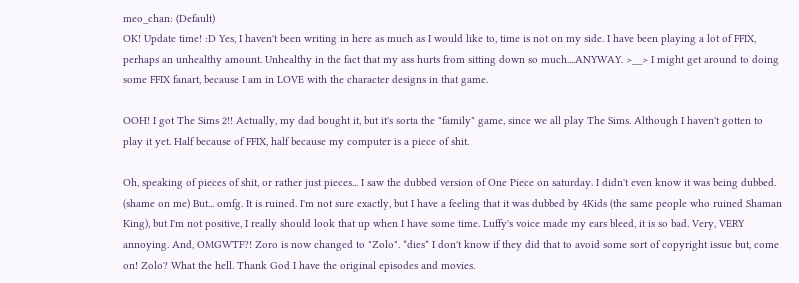meo_chan: (Default)
OK! Update time! :D Yes, I haven't been writing in here as much as I would like to, time is not on my side. I have been playing a lot of FFIX, perhaps an unhealthy amount. Unhealthy in the fact that my ass hurts from sitting down so much....ANYWAY. >__> I might get around to doing some FFIX fanart, because I am in LOVE with the character designs in that game.

OOH! I got The Sims 2!! Actually, my dad bought it, but it's sorta the "family" game, since we all play The Sims. Although I haven't gotten to play it yet. Half because of FFIX, half because my computer is a piece of shit.

Oh, speaking of pieces of shit, or rather just pieces... I saw the dubbed version of One Piece on saturday. I didn't even know it was being dubbed. (shame on me) But... omfg. It is ruined. I'm not sure exactly, but I have a feeling that it was dubbed by 4Kids (the same people who ruined Shaman King), but I'm not positive, I really should look that up when I have some time. Luffy's voice made my ears bleed, it is so bad. Very, VERY annoying. And, OMGWTF?! Zoro is now changed to "Zolo". *dies* I don't know if they did that to avoid some sort of copyright issue but, come on! Zolo? What the hell. Thank God I have the original episodes and movies.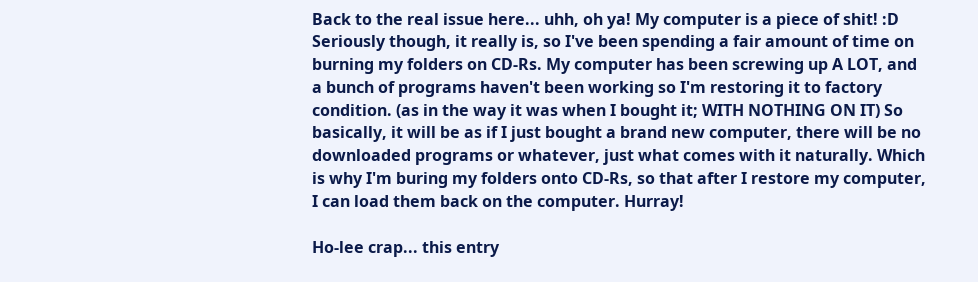Back to the real issue here... uhh, oh ya! My computer is a piece of shit! :D Seriously though, it really is, so I've been spending a fair amount of time on burning my folders on CD-Rs. My computer has been screwing up A LOT, and a bunch of programs haven't been working so I'm restoring it to factory condition. (as in the way it was when I bought it; WITH NOTHING ON IT) So basically, it will be as if I just bought a brand new computer, there will be no downloaded programs or whatever, just what comes with it naturally. Which is why I'm buring my folders onto CD-Rs, so that after I restore my computer, I can load them back on the computer. Hurray!

Ho-lee crap... this entry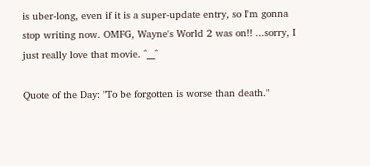is uber-long, even if it is a super-update entry, so I'm gonna stop writing now. OMFG, Wayne's World 2 was on!! ...sorry, I just really love that movie. ^__^

Quote of the Day: "To be forgotten is worse than death."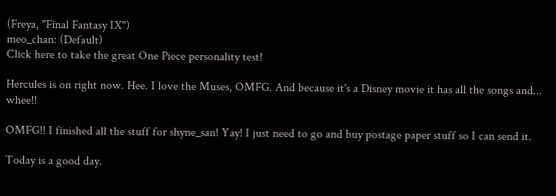(Freya, "Final Fantasy IX")
meo_chan: (Default)
Click here to take the great One Piece personality test!

Hercules is on right now. Hee. I love the Muses, OMFG. And because it's a Disney movie it has all the songs and... whee!!

OMFG!! I finished all the stuff for shyne_san! Yay! I just need to go and buy postage paper stuff so I can send it.

Today is a good day.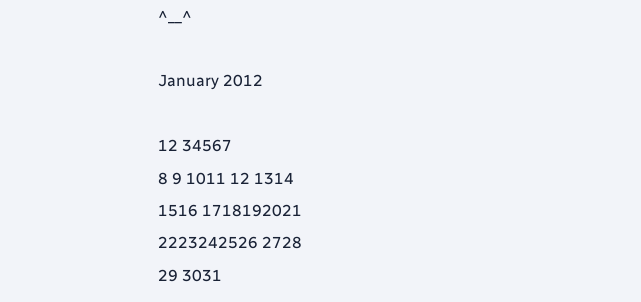^__^

January 2012

12 34567
8 9 1011 12 1314
1516 1718192021
2223242526 2728
29 3031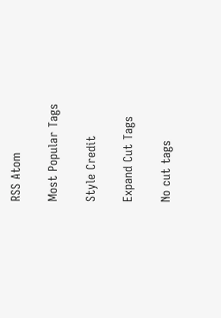RSS Atom

Most Popular Tags

Style Credit

Expand Cut Tags

No cut tags